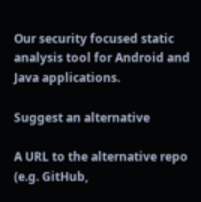Our security focused static analysis tool for Android and Java applications.

Suggest an alternative

A URL to the alternative repo (e.g. GitHub,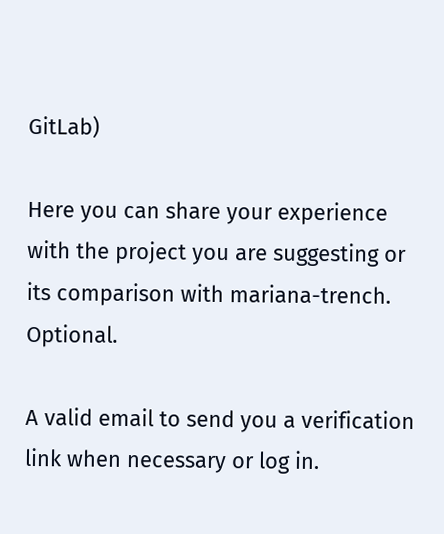GitLab)

Here you can share your experience with the project you are suggesting or its comparison with mariana-trench. Optional.

A valid email to send you a verification link when necessary or log in.